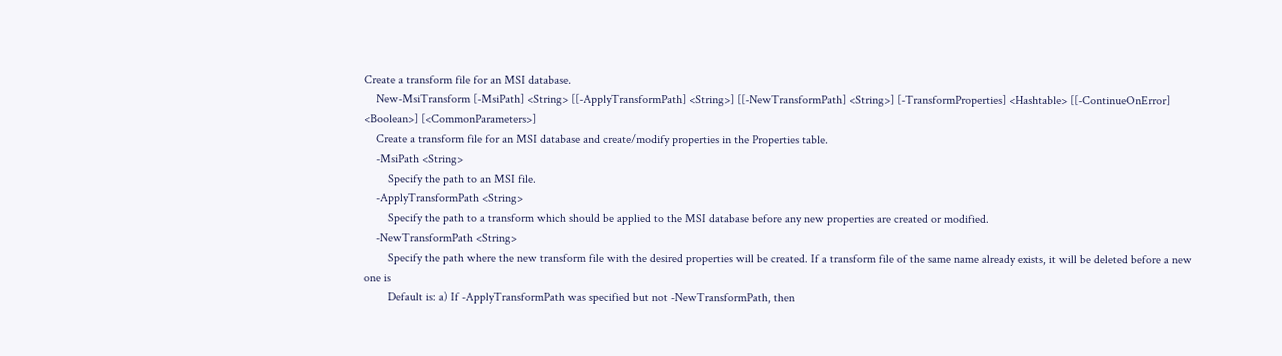Create a transform file for an MSI database.
    New-MsiTransform [-MsiPath] <String> [[-ApplyTransformPath] <String>] [[-NewTransformPath] <String>] [-TransformProperties] <Hashtable> [[-ContinueOnError] <Boolean>] [<CommonParameters>]
    Create a transform file for an MSI database and create/modify properties in the Properties table.
    -MsiPath <String>
        Specify the path to an MSI file.
    -ApplyTransformPath <String>
        Specify the path to a transform which should be applied to the MSI database before any new properties are created or modified.
    -NewTransformPath <String>
        Specify the path where the new transform file with the desired properties will be created. If a transform file of the same name already exists, it will be deleted before a new one is
        Default is: a) If -ApplyTransformPath was specified but not -NewTransformPath, then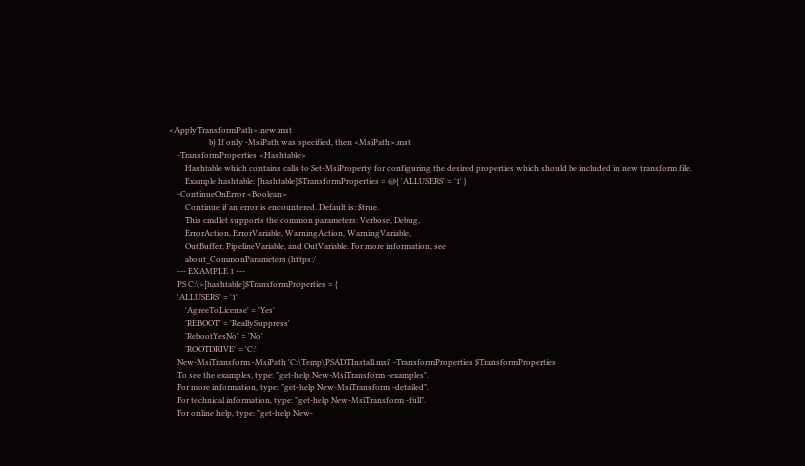<ApplyTransformPath>.new.mst
                    b) If only -MsiPath was specified, then <MsiPath>.mst
    -TransformProperties <Hashtable>
        Hashtable which contains calls to Set-MsiProperty for configuring the desired properties which should be included in new transform file.
        Example hashtable: [hashtable]$TransformProperties = @{ 'ALLUSERS' = '1' }
    -ContinueOnError <Boolean>
        Continue if an error is encountered. Default is: $true.
        This cmdlet supports the common parameters: Verbose, Debug,
        ErrorAction, ErrorVariable, WarningAction, WarningVariable,
        OutBuffer, PipelineVariable, and OutVariable. For more information, see
        about_CommonParameters (https:/
    --- EXAMPLE 1 ---
    PS C:\>[hashtable]$TransformProperties = {
    'ALLUSERS' = '1'
        'AgreeToLicense' = 'Yes'
        'REBOOT' = 'ReallySuppress'
        'RebootYesNo' = 'No'
        'ROOTDRIVE' = 'C:'
    New-MsiTransform -MsiPath 'C:\Temp\PSADTInstall.msi' -TransformProperties $TransformProperties
    To see the examples, type: "get-help New-MsiTransform -examples".
    For more information, type: "get-help New-MsiTransform -detailed".
    For technical information, type: "get-help New-MsiTransform -full".
    For online help, type: "get-help New-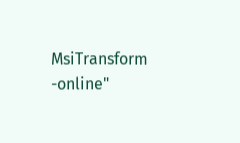MsiTransform -online"